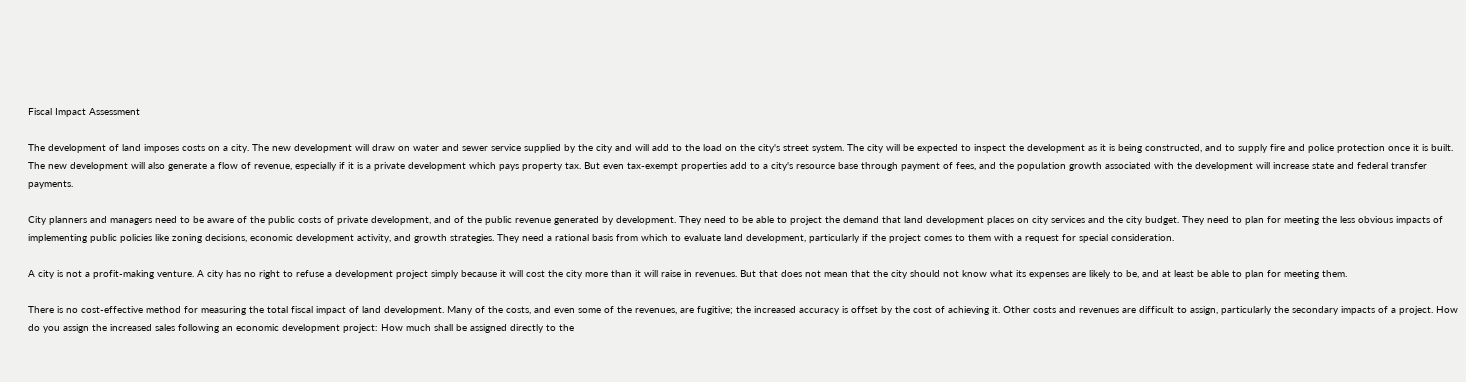Fiscal Impact Assessment

The development of land imposes costs on a city. The new development will draw on water and sewer service supplied by the city and will add to the load on the city's street system. The city will be expected to inspect the development as it is being constructed, and to supply fire and police protection once it is built. The new development will also generate a flow of revenue, especially if it is a private development which pays property tax. But even tax-exempt properties add to a city's resource base through payment of fees, and the population growth associated with the development will increase state and federal transfer payments.

City planners and managers need to be aware of the public costs of private development, and of the public revenue generated by development. They need to be able to project the demand that land development places on city services and the city budget. They need to plan for meeting the less obvious impacts of implementing public policies like zoning decisions, economic development activity, and growth strategies. They need a rational basis from which to evaluate land development, particularly if the project comes to them with a request for special consideration.

A city is not a profit-making venture. A city has no right to refuse a development project simply because it will cost the city more than it will raise in revenues. But that does not mean that the city should not know what its expenses are likely to be, and at least be able to plan for meeting them.

There is no cost-effective method for measuring the total fiscal impact of land development. Many of the costs, and even some of the revenues, are fugitive; the increased accuracy is offset by the cost of achieving it. Other costs and revenues are difficult to assign, particularly the secondary impacts of a project. How do you assign the increased sales following an economic development project: How much shall be assigned directly to the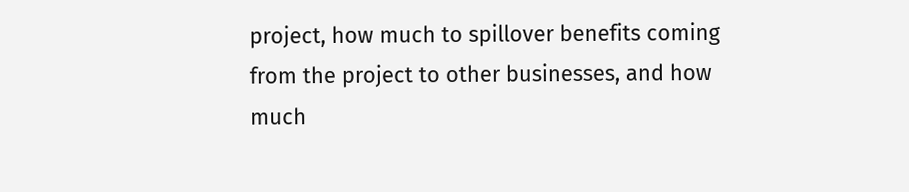project, how much to spillover benefits coming from the project to other businesses, and how much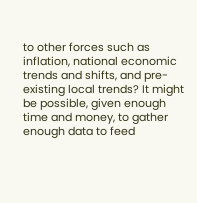to other forces such as inflation, national economic trends and shifts, and pre-existing local trends? It might be possible, given enough time and money, to gather enough data to feed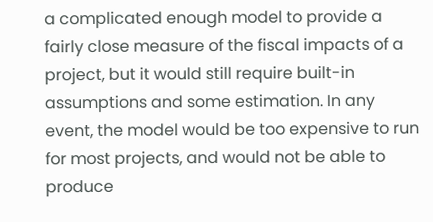a complicated enough model to provide a fairly close measure of the fiscal impacts of a project, but it would still require built-in assumptions and some estimation. In any event, the model would be too expensive to run for most projects, and would not be able to produce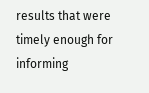results that were timely enough for informing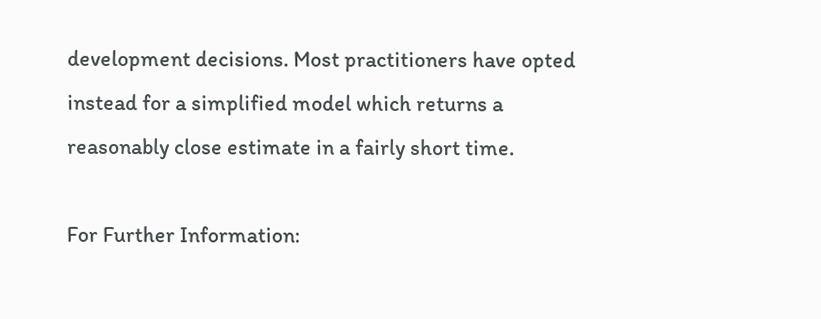development decisions. Most practitioners have opted instead for a simplified model which returns a reasonably close estimate in a fairly short time.

For Further Information: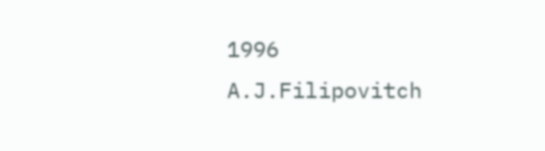1996 A.J.Filipovitch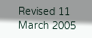Revised 11 March 2005